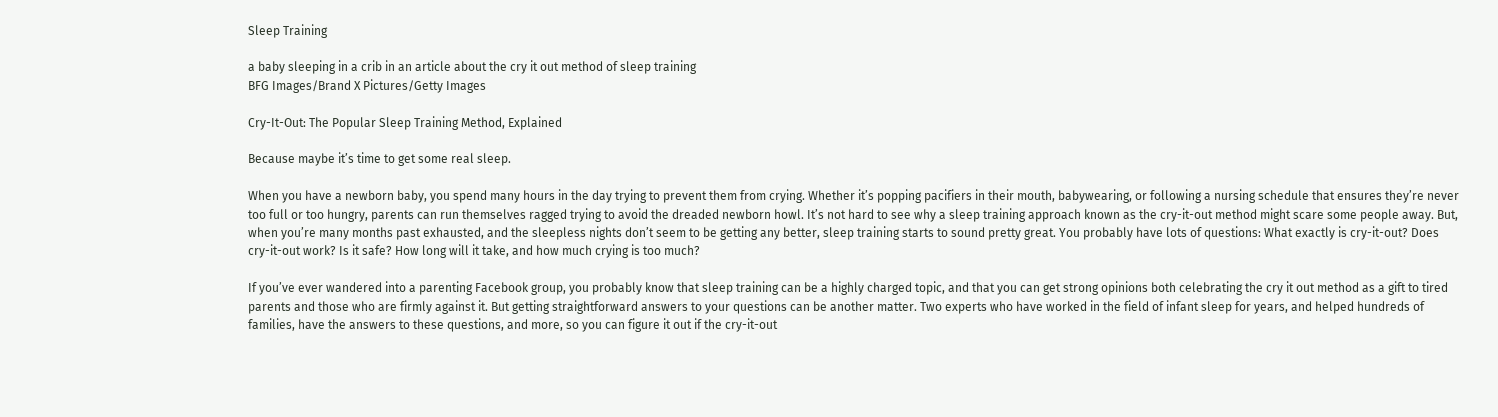Sleep Training

a baby sleeping in a crib in an article about the cry it out method of sleep training
BFG Images/Brand X Pictures/Getty Images

Cry-It-Out: The Popular Sleep Training Method, Explained

Because maybe it’s time to get some real sleep.

When you have a newborn baby, you spend many hours in the day trying to prevent them from crying. Whether it’s popping pacifiers in their mouth, babywearing, or following a nursing schedule that ensures they’re never too full or too hungry, parents can run themselves ragged trying to avoid the dreaded newborn howl. It’s not hard to see why a sleep training approach known as the cry-it-out method might scare some people away. But, when you’re many months past exhausted, and the sleepless nights don’t seem to be getting any better, sleep training starts to sound pretty great. You probably have lots of questions: What exactly is cry-it-out? Does cry-it-out work? Is it safe? How long will it take, and how much crying is too much?

If you’ve ever wandered into a parenting Facebook group, you probably know that sleep training can be a highly charged topic, and that you can get strong opinions both celebrating the cry it out method as a gift to tired parents and those who are firmly against it. But getting straightforward answers to your questions can be another matter. Two experts who have worked in the field of infant sleep for years, and helped hundreds of families, have the answers to these questions, and more, so you can figure it out if the cry-it-out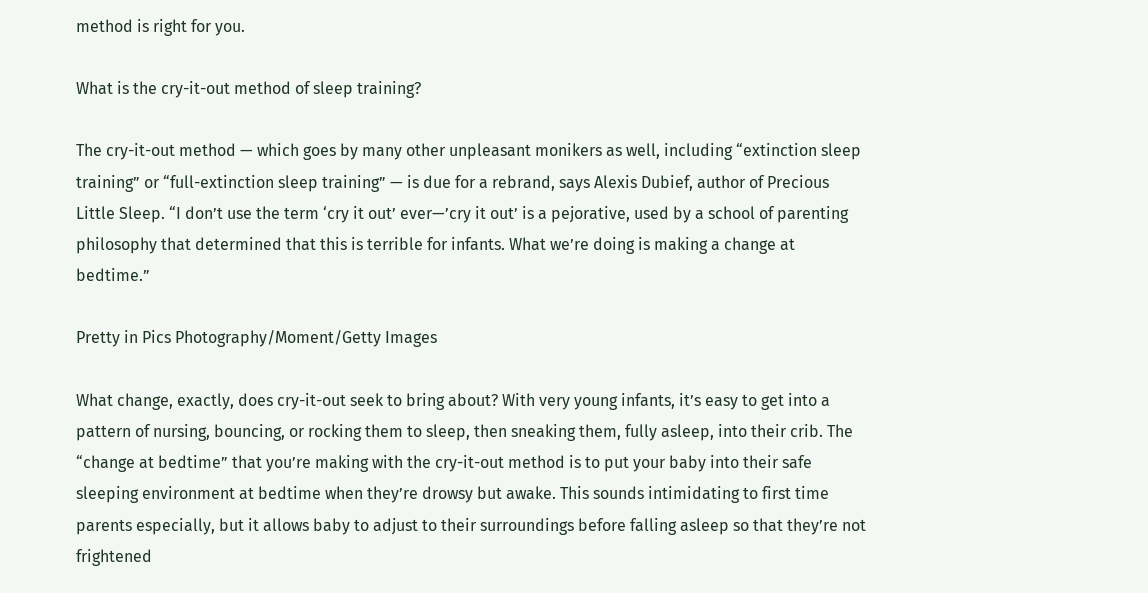method is right for you.

What is the cry-it-out method of sleep training?

The cry-it-out method — which goes by many other unpleasant monikers as well, including “extinction sleep training” or “full-extinction sleep training” — is due for a rebrand, says Alexis Dubief, author of Precious Little Sleep. “I don’t use the term ‘cry it out’ ever—’cry it out’ is a pejorative, used by a school of parenting philosophy that determined that this is terrible for infants. What we’re doing is making a change at bedtime.”

Pretty in Pics Photography/Moment/Getty Images

What change, exactly, does cry-it-out seek to bring about? With very young infants, it’s easy to get into a pattern of nursing, bouncing, or rocking them to sleep, then sneaking them, fully asleep, into their crib. The “change at bedtime” that you’re making with the cry-it-out method is to put your baby into their safe sleeping environment at bedtime when they’re drowsy but awake. This sounds intimidating to first time parents especially, but it allows baby to adjust to their surroundings before falling asleep so that they’re not frightened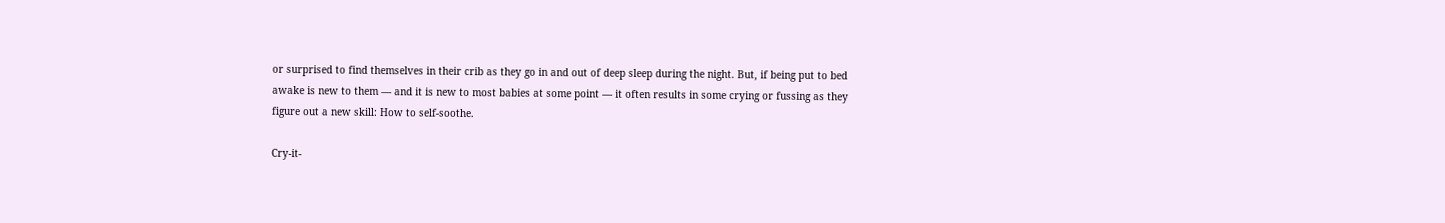or surprised to find themselves in their crib as they go in and out of deep sleep during the night. But, if being put to bed awake is new to them — and it is new to most babies at some point — it often results in some crying or fussing as they figure out a new skill: How to self-soothe.

Cry-it-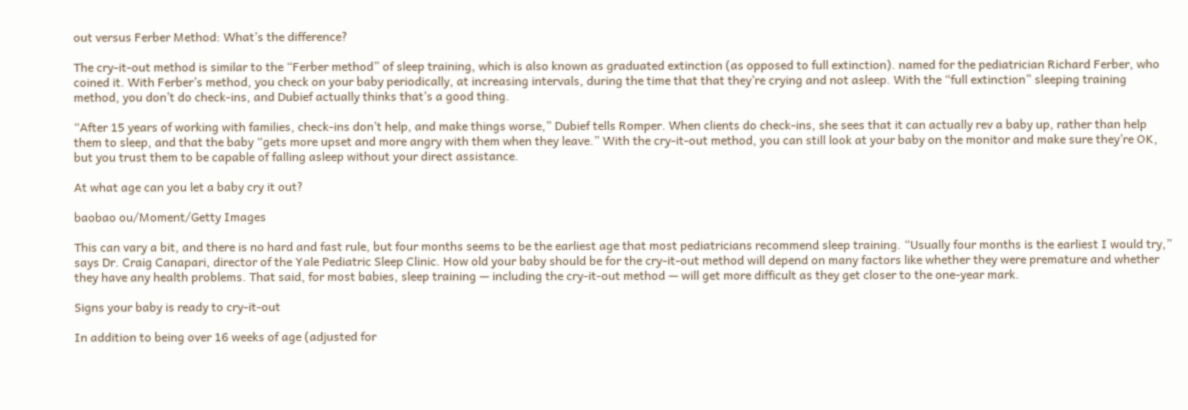out versus Ferber Method: What’s the difference?

The cry-it-out method is similar to the “Ferber method” of sleep training, which is also known as graduated extinction (as opposed to full extinction). named for the pediatrician Richard Ferber, who coined it. With Ferber’s method, you check on your baby periodically, at increasing intervals, during the time that that they’re crying and not asleep. With the “full extinction” sleeping training method, you don’t do check-ins, and Dubief actually thinks that’s a good thing.

“After 15 years of working with families, check-ins don’t help, and make things worse,” Dubief tells Romper. When clients do check-ins, she sees that it can actually rev a baby up, rather than help them to sleep, and that the baby “gets more upset and more angry with them when they leave.” With the cry-it-out method, you can still look at your baby on the monitor and make sure they’re OK, but you trust them to be capable of falling asleep without your direct assistance.

At what age can you let a baby cry it out?

baobao ou/Moment/Getty Images

This can vary a bit, and there is no hard and fast rule, but four months seems to be the earliest age that most pediatricians recommend sleep training. “Usually four months is the earliest I would try,” says Dr. Craig Canapari, director of the Yale Pediatric Sleep Clinic. How old your baby should be for the cry-it-out method will depend on many factors like whether they were premature and whether they have any health problems. That said, for most babies, sleep training — including the cry-it-out method — will get more difficult as they get closer to the one-year mark.

Signs your baby is ready to cry-it-out

In addition to being over 16 weeks of age (adjusted for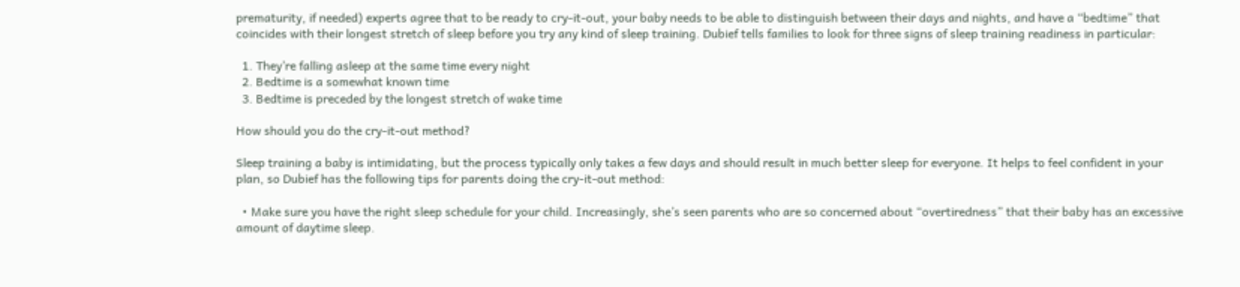prematurity, if needed) experts agree that to be ready to cry-it-out, your baby needs to be able to distinguish between their days and nights, and have a “bedtime” that coincides with their longest stretch of sleep before you try any kind of sleep training. Dubief tells families to look for three signs of sleep training readiness in particular:

  1. They’re falling asleep at the same time every night
  2. Bedtime is a somewhat known time
  3. Bedtime is preceded by the longest stretch of wake time

How should you do the cry-it-out method?

Sleep training a baby is intimidating, but the process typically only takes a few days and should result in much better sleep for everyone. It helps to feel confident in your plan, so Dubief has the following tips for parents doing the cry-it-out method:

  • Make sure you have the right sleep schedule for your child. Increasingly, she’s seen parents who are so concerned about “overtiredness” that their baby has an excessive amount of daytime sleep.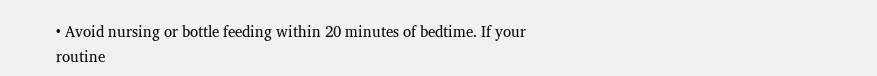• Avoid nursing or bottle feeding within 20 minutes of bedtime. If your routine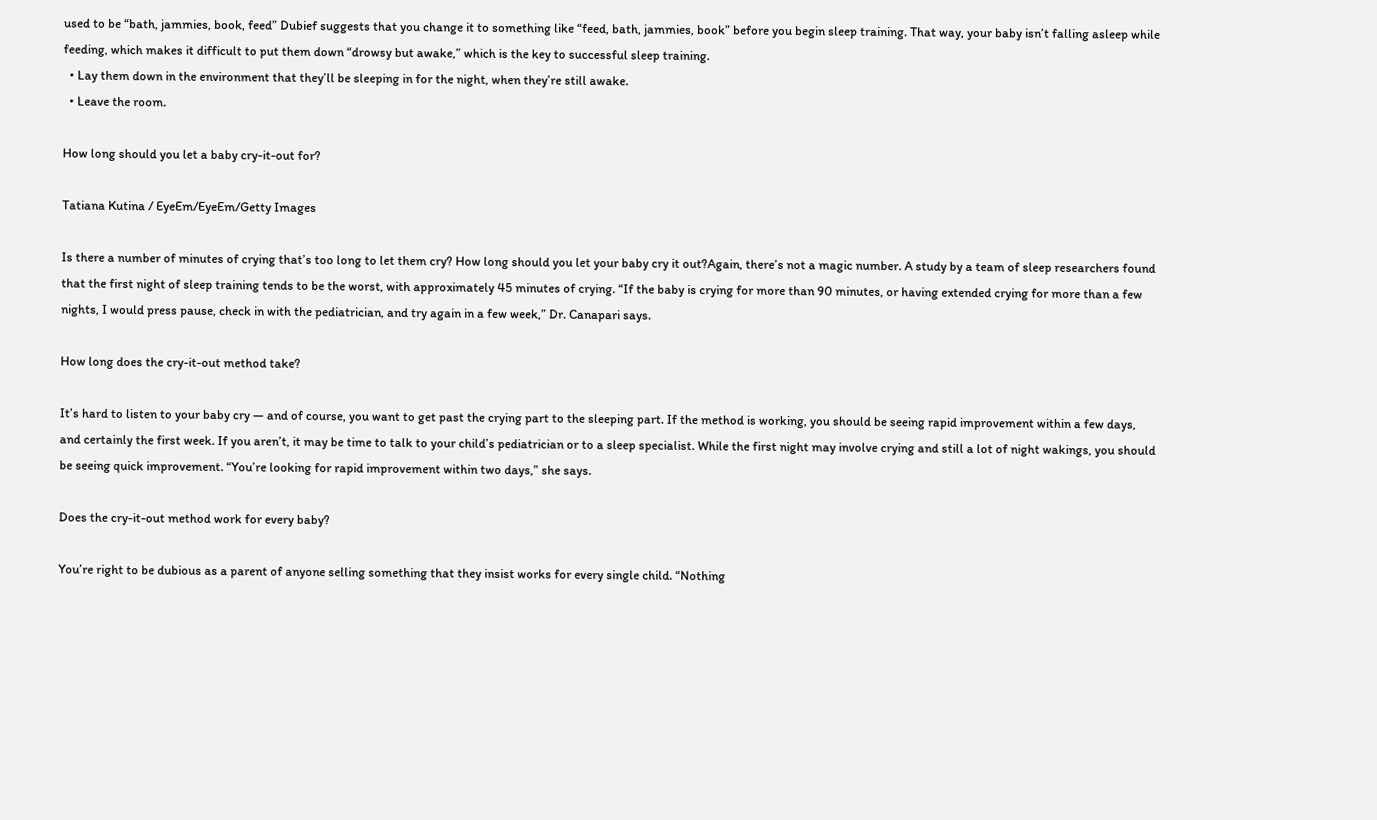used to be “bath, jammies, book, feed” Dubief suggests that you change it to something like “feed, bath, jammies, book” before you begin sleep training. That way, your baby isn’t falling asleep while feeding, which makes it difficult to put them down “drowsy but awake,” which is the key to successful sleep training.
  • Lay them down in the environment that they’ll be sleeping in for the night, when they’re still awake.
  • Leave the room.

How long should you let a baby cry-it-out for?

Tatiana Kutina / EyeEm/EyeEm/Getty Images

Is there a number of minutes of crying that’s too long to let them cry? How long should you let your baby cry it out?Again, there’s not a magic number. A study by a team of sleep researchers found that the first night of sleep training tends to be the worst, with approximately 45 minutes of crying. “If the baby is crying for more than 90 minutes, or having extended crying for more than a few nights, I would press pause, check in with the pediatrician, and try again in a few week,” Dr. Canapari says.

How long does the cry-it-out method take?

It’s hard to listen to your baby cry — and of course, you want to get past the crying part to the sleeping part. If the method is working, you should be seeing rapid improvement within a few days, and certainly the first week. If you aren’t, it may be time to talk to your child’s pediatrician or to a sleep specialist. While the first night may involve crying and still a lot of night wakings, you should be seeing quick improvement. “You’re looking for rapid improvement within two days,” she says.

Does the cry-it-out method work for every baby?

You’re right to be dubious as a parent of anyone selling something that they insist works for every single child. “Nothing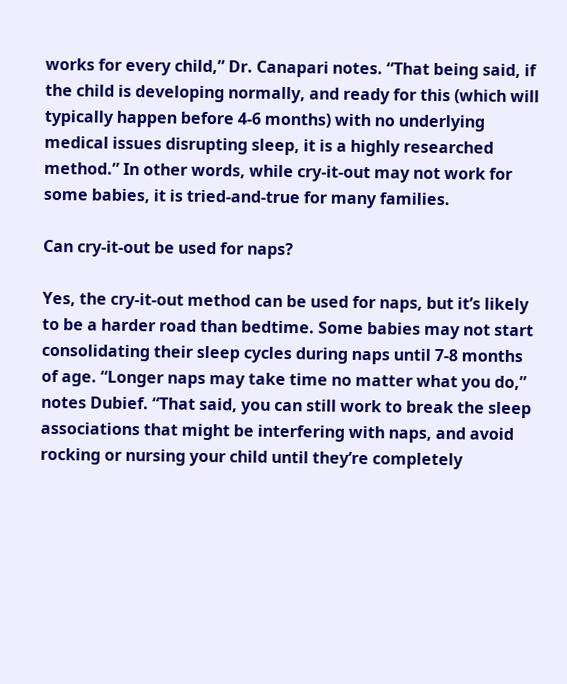works for every child,” Dr. Canapari notes. “That being said, if the child is developing normally, and ready for this (which will typically happen before 4-6 months) with no underlying medical issues disrupting sleep, it is a highly researched method.” In other words, while cry-it-out may not work for some babies, it is tried-and-true for many families.

Can cry-it-out be used for naps?

Yes, the cry-it-out method can be used for naps, but it’s likely to be a harder road than bedtime. Some babies may not start consolidating their sleep cycles during naps until 7-8 months of age. “Longer naps may take time no matter what you do,” notes Dubief. “That said, you can still work to break the sleep associations that might be interfering with naps, and avoid rocking or nursing your child until they’re completely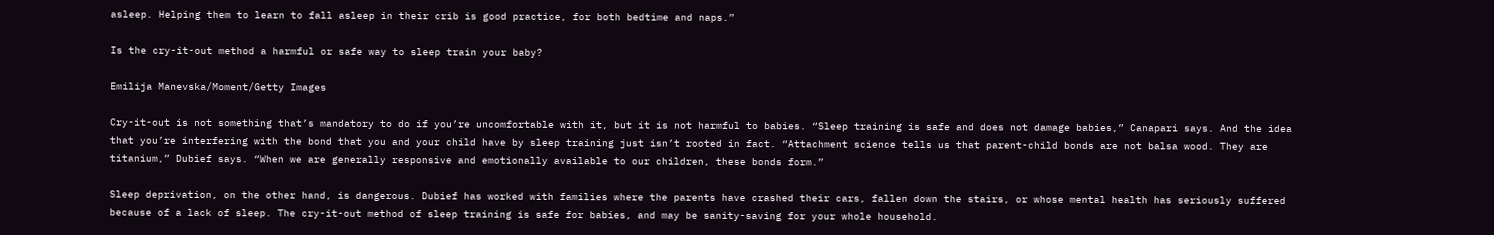asleep. Helping them to learn to fall asleep in their crib is good practice, for both bedtime and naps.”

Is the cry-it-out method a harmful or safe way to sleep train your baby?

Emilija Manevska/Moment/Getty Images

Cry-it-out is not something that’s mandatory to do if you’re uncomfortable with it, but it is not harmful to babies. “Sleep training is safe and does not damage babies,” Canapari says. And the idea that you’re interfering with the bond that you and your child have by sleep training just isn’t rooted in fact. “Attachment science tells us that parent-child bonds are not balsa wood. They are titanium,” Dubief says. “When we are generally responsive and emotionally available to our children, these bonds form.”

Sleep deprivation, on the other hand, is dangerous. Dubief has worked with families where the parents have crashed their cars, fallen down the stairs, or whose mental health has seriously suffered because of a lack of sleep. The cry-it-out method of sleep training is safe for babies, and may be sanity-saving for your whole household.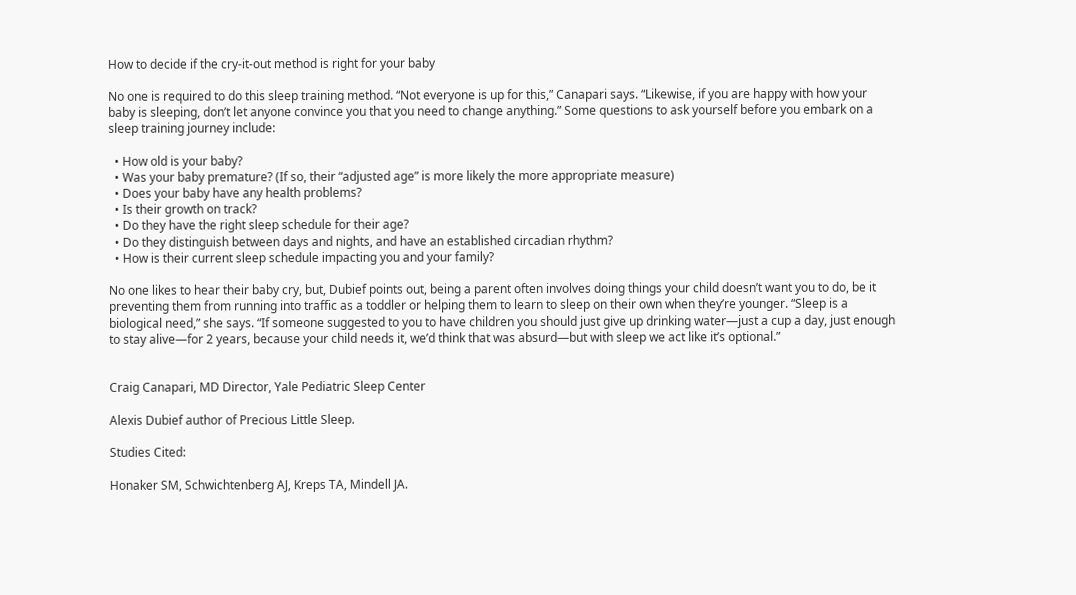How to decide if the cry-it-out method is right for your baby

No one is required to do this sleep training method. “Not everyone is up for this,” Canapari says. “Likewise, if you are happy with how your baby is sleeping, don’t let anyone convince you that you need to change anything.” Some questions to ask yourself before you embark on a sleep training journey include:

  • How old is your baby?
  • Was your baby premature? (If so, their “adjusted age” is more likely the more appropriate measure)
  • Does your baby have any health problems?
  • Is their growth on track?
  • Do they have the right sleep schedule for their age?
  • Do they distinguish between days and nights, and have an established circadian rhythm?
  • How is their current sleep schedule impacting you and your family?

No one likes to hear their baby cry, but, Dubief points out, being a parent often involves doing things your child doesn’t want you to do, be it preventing them from running into traffic as a toddler or helping them to learn to sleep on their own when they’re younger. “Sleep is a biological need,” she says. “If someone suggested to you to have children you should just give up drinking water—just a cup a day, just enough to stay alive—for 2 years, because your child needs it, we’d think that was absurd—but with sleep we act like it’s optional.”


Craig Canapari, MD Director, Yale Pediatric Sleep Center

Alexis Dubief author of Precious Little Sleep.

Studies Cited:

Honaker SM, Schwichtenberg AJ, Kreps TA, Mindell JA.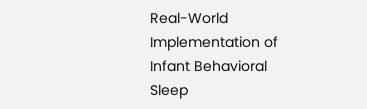Real-World Implementation of Infant Behavioral Sleep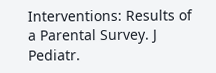Interventions: Results of a Parental Survey. J Pediatr.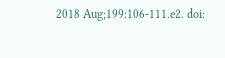2018 Aug;199:106-111.e2. doi: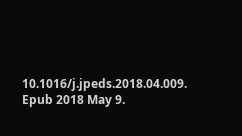10.1016/j.jpeds.2018.04.009. Epub 2018 May 9.